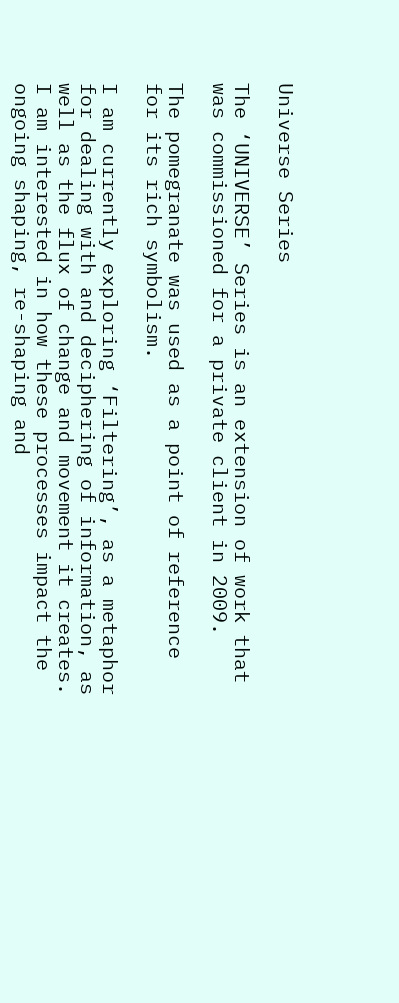Universe Series

The ‘UNIVERSE’ Series is an extension of work that was commissioned for a private client in 2009.

The pomegranate was used as a point of reference for its rich symbolism.

I am currently exploring ‘Filtering’, as a metaphor for dealing with and deciphering of information, as well as the flux of change and movement it creates. I am interested in how these processes impact the ongoing shaping, re-shaping and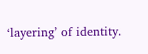‘layering’ of identity.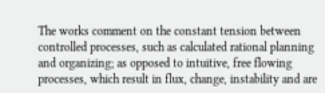The works comment on the constant tension between controlled processes, such as calculated rational planning and organizing; as opposed to intuitive, free flowing processes, which result in flux, change, instability and are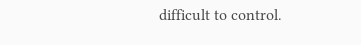difficult to control.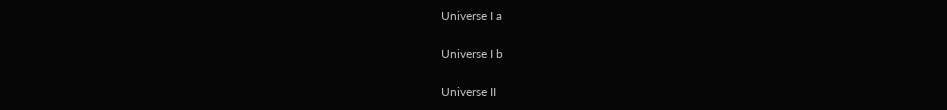Universe I a

Universe I b

Universe II